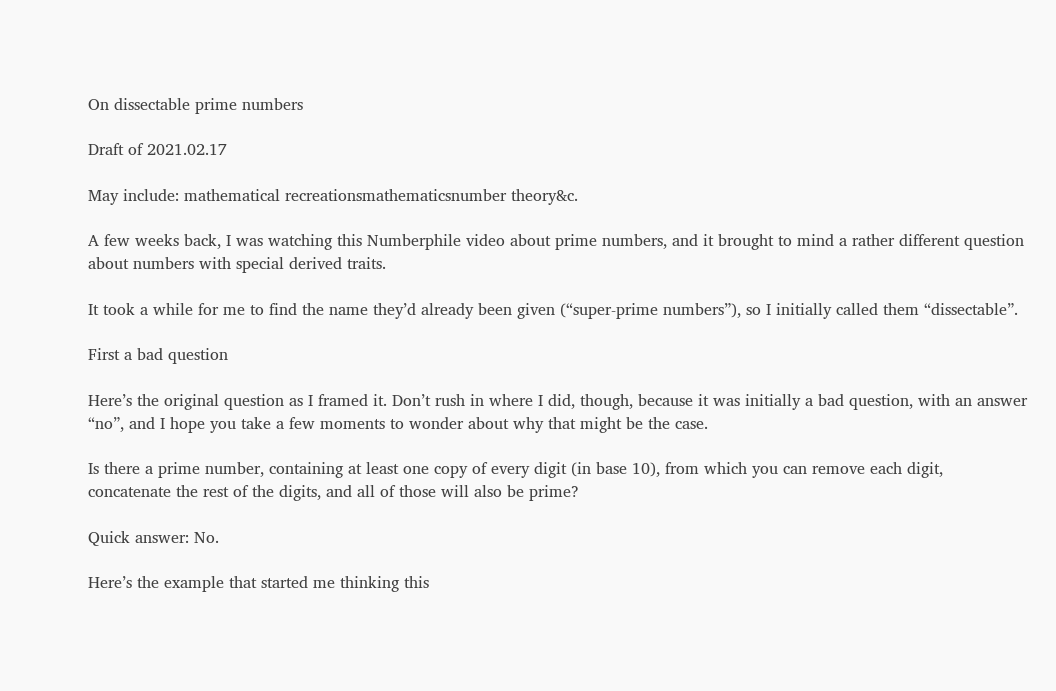On dissectable prime numbers

Draft of 2021.02.17

May include: mathematical recreationsmathematicsnumber theory&c.

A few weeks back, I was watching this Numberphile video about prime numbers, and it brought to mind a rather different question about numbers with special derived traits.

It took a while for me to find the name they’d already been given (“super-prime numbers”), so I initially called them “dissectable”.

First a bad question

Here’s the original question as I framed it. Don’t rush in where I did, though, because it was initially a bad question, with an answer “no”, and I hope you take a few moments to wonder about why that might be the case.

Is there a prime number, containing at least one copy of every digit (in base 10), from which you can remove each digit, concatenate the rest of the digits, and all of those will also be prime?

Quick answer: No.

Here’s the example that started me thinking this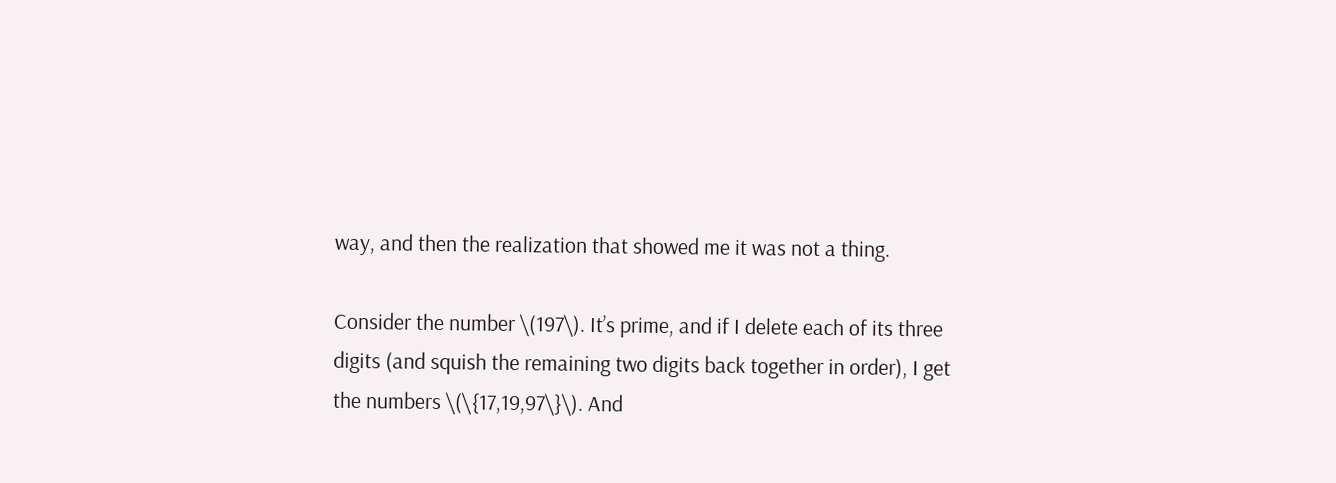way, and then the realization that showed me it was not a thing.

Consider the number \(197\). It’s prime, and if I delete each of its three digits (and squish the remaining two digits back together in order), I get the numbers \(\{17,19,97\}\). And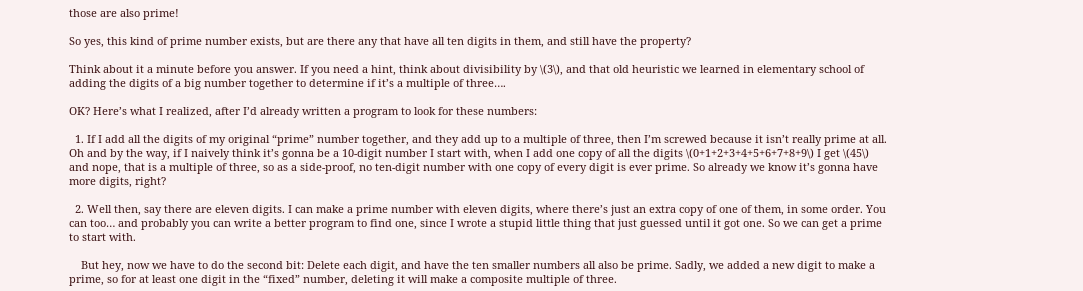those are also prime!

So yes, this kind of prime number exists, but are there any that have all ten digits in them, and still have the property?

Think about it a minute before you answer. If you need a hint, think about divisibility by \(3\), and that old heuristic we learned in elementary school of adding the digits of a big number together to determine if it’s a multiple of three….

OK? Here’s what I realized, after I’d already written a program to look for these numbers:

  1. If I add all the digits of my original “prime” number together, and they add up to a multiple of three, then I’m screwed because it isn’t really prime at all. Oh and by the way, if I naively think it’s gonna be a 10-digit number I start with, when I add one copy of all the digits \(0+1+2+3+4+5+6+7+8+9\) I get \(45\) and nope, that is a multiple of three, so as a side-proof, no ten-digit number with one copy of every digit is ever prime. So already we know it’s gonna have more digits, right?

  2. Well then, say there are eleven digits. I can make a prime number with eleven digits, where there’s just an extra copy of one of them, in some order. You can too… and probably you can write a better program to find one, since I wrote a stupid little thing that just guessed until it got one. So we can get a prime to start with.

    But hey, now we have to do the second bit: Delete each digit, and have the ten smaller numbers all also be prime. Sadly, we added a new digit to make a prime, so for at least one digit in the “fixed” number, deleting it will make a composite multiple of three.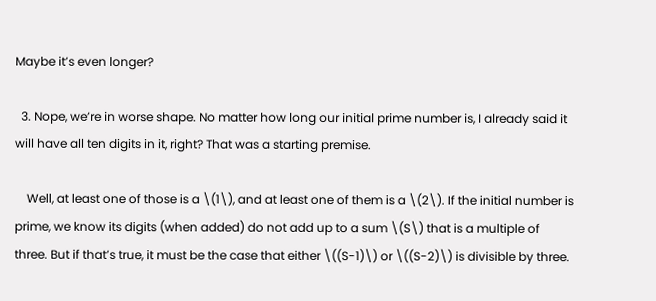Maybe it’s even longer?

  3. Nope, we’re in worse shape. No matter how long our initial prime number is, I already said it will have all ten digits in it, right? That was a starting premise.

    Well, at least one of those is a \(1\), and at least one of them is a \(2\). If the initial number is prime, we know its digits (when added) do not add up to a sum \(S\) that is a multiple of three. But if that’s true, it must be the case that either \((S-1)\) or \((S-2)\) is divisible by three.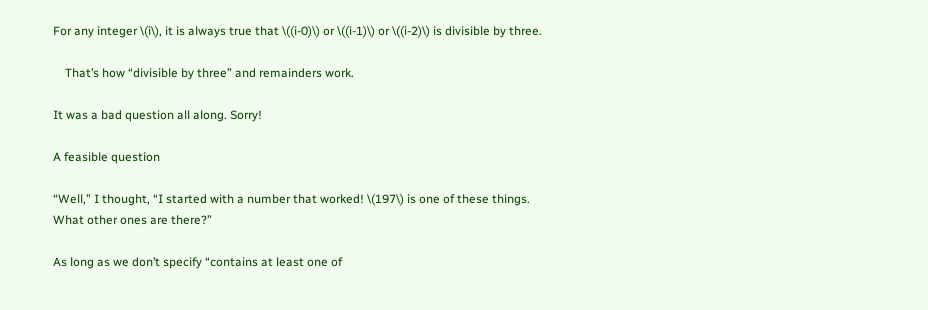For any integer \(i\), it is always true that \((i-0)\) or \((i-1)\) or \((i-2)\) is divisible by three.

    That’s how “divisible by three” and remainders work.

It was a bad question all along. Sorry!

A feasible question

“Well,” I thought, “I started with a number that worked! \(197\) is one of these things. What other ones are there?”

As long as we don’t specify “contains at least one of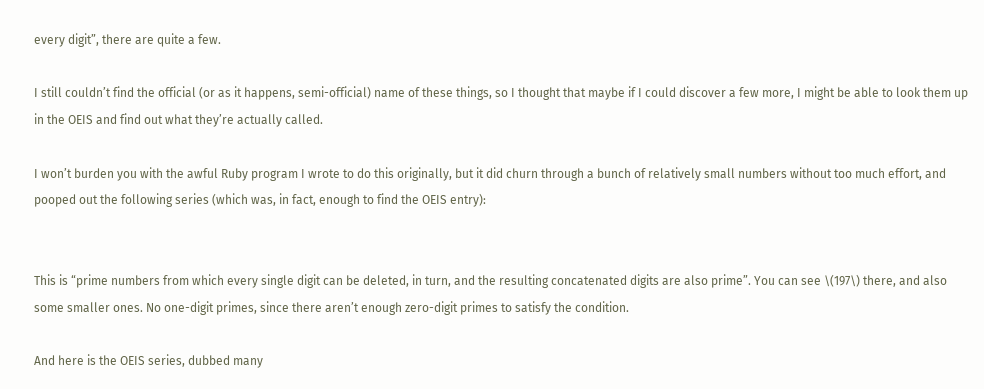every digit”, there are quite a few.

I still couldn’t find the official (or as it happens, semi-official) name of these things, so I thought that maybe if I could discover a few more, I might be able to look them up in the OEIS and find out what they’re actually called.

I won’t burden you with the awful Ruby program I wrote to do this originally, but it did churn through a bunch of relatively small numbers without too much effort, and pooped out the following series (which was, in fact, enough to find the OEIS entry):


This is “prime numbers from which every single digit can be deleted, in turn, and the resulting concatenated digits are also prime”. You can see \(197\) there, and also some smaller ones. No one-digit primes, since there aren’t enough zero-digit primes to satisfy the condition.

And here is the OEIS series, dubbed many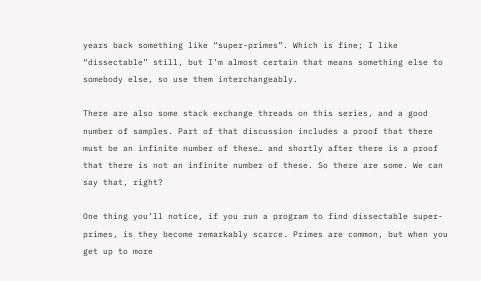years back something like “super-primes”. Which is fine; I like “dissectable” still, but I’m almost certain that means something else to somebody else, so use them interchangeably.

There are also some stack exchange threads on this series, and a good number of samples. Part of that discussion includes a proof that there must be an infinite number of these… and shortly after there is a proof that there is not an infinite number of these. So there are some. We can say that, right?

One thing you’ll notice, if you run a program to find dissectable super-primes, is they become remarkably scarce. Primes are common, but when you get up to more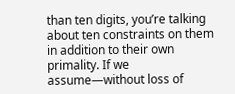than ten digits, you’re talking about ten constraints on them in addition to their own primality. If we assume—without loss of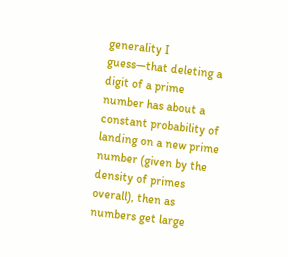generality I guess—that deleting a digit of a prime number has about a constant probability of landing on a new prime number (given by the density of primes overall), then as numbers get large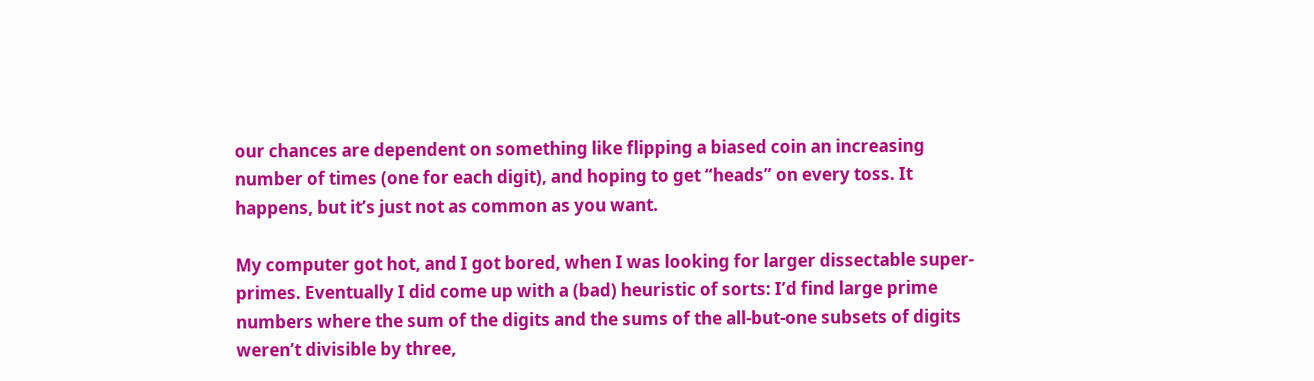our chances are dependent on something like flipping a biased coin an increasing number of times (one for each digit), and hoping to get “heads” on every toss. It happens, but it’s just not as common as you want.

My computer got hot, and I got bored, when I was looking for larger dissectable super-primes. Eventually I did come up with a (bad) heuristic of sorts: I’d find large prime numbers where the sum of the digits and the sums of the all-but-one subsets of digits weren’t divisible by three,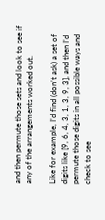and then permute those sets and look to see if any of the arrangements worked out.

Like for example, I’d find (don’t ask) a set of digits like [9, 6, 4, 3, 1, 3, 9, 3], and then I’d permute those digits in all possible ways and check to see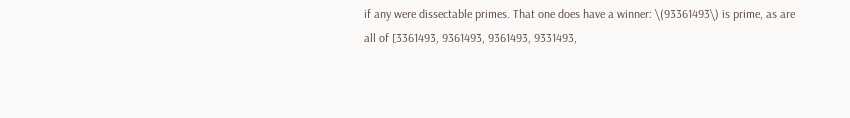if any were dissectable primes. That one does have a winner: \(93361493\) is prime, as are all of [3361493, 9361493, 9361493, 9331493,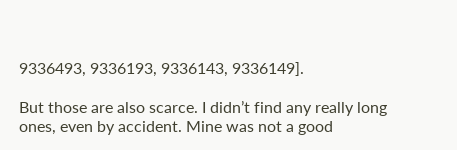9336493, 9336193, 9336143, 9336149].

But those are also scarce. I didn’t find any really long ones, even by accident. Mine was not a good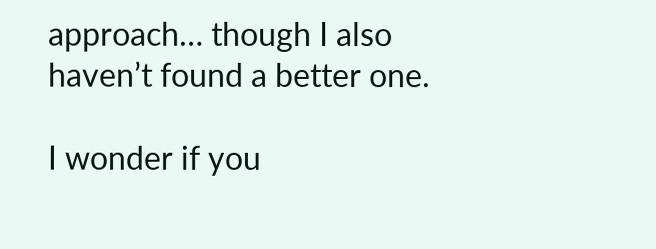approach… though I also haven’t found a better one.

I wonder if you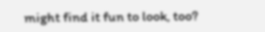might find it fun to look, too?